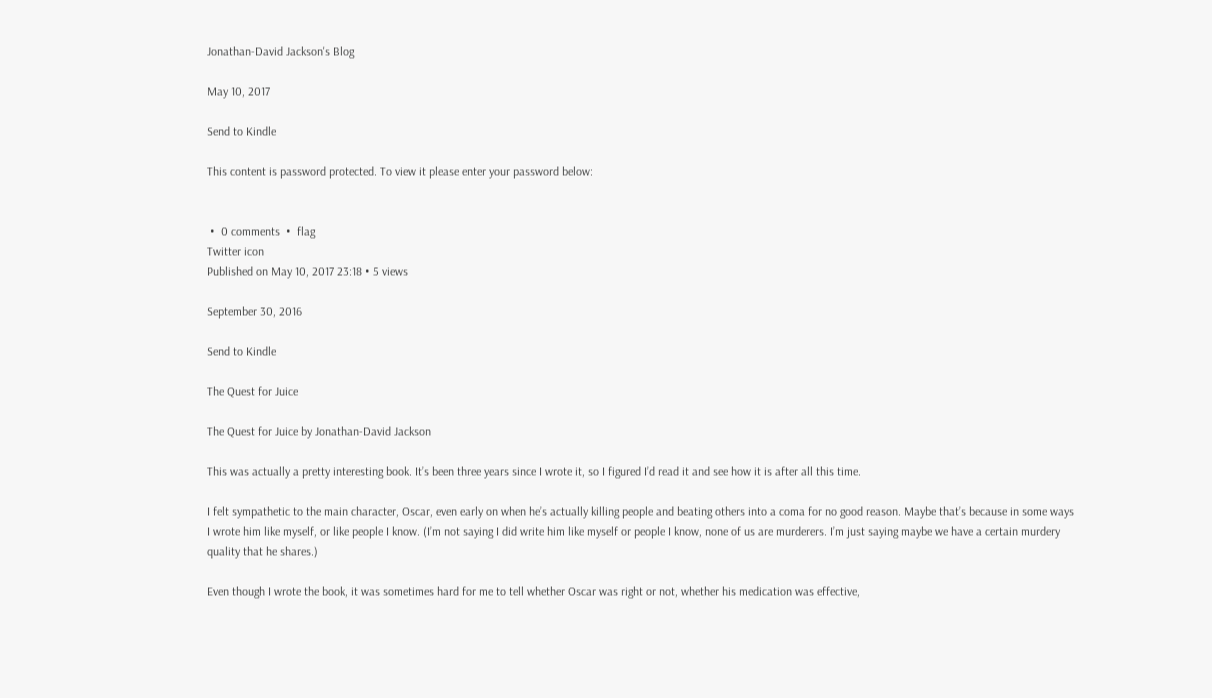Jonathan-David Jackson's Blog

May 10, 2017

Send to Kindle

This content is password protected. To view it please enter your password below:


 •  0 comments  •  flag
Twitter icon
Published on May 10, 2017 23:18 • 5 views

September 30, 2016

Send to Kindle

The Quest for Juice

The Quest for Juice by Jonathan-David Jackson

This was actually a pretty interesting book. It’s been three years since I wrote it, so I figured I’d read it and see how it is after all this time.

I felt sympathetic to the main character, Oscar, even early on when he’s actually killing people and beating others into a coma for no good reason. Maybe that’s because in some ways I wrote him like myself, or like people I know. (I’m not saying I did write him like myself or people I know, none of us are murderers. I’m just saying maybe we have a certain murdery quality that he shares.)

Even though I wrote the book, it was sometimes hard for me to tell whether Oscar was right or not, whether his medication was effective,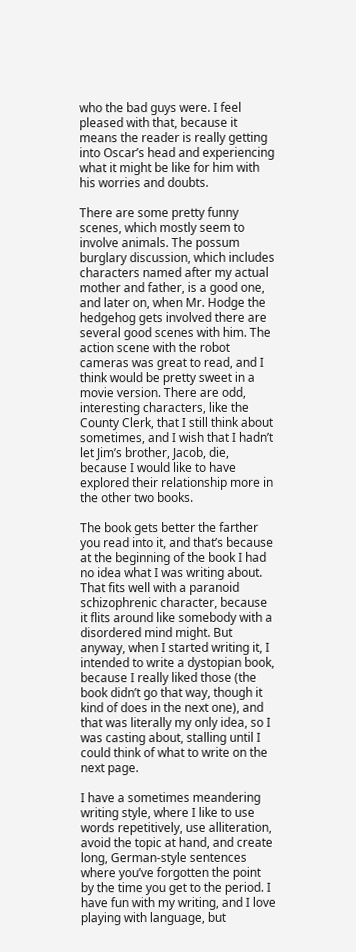who the bad guys were. I feel pleased with that, because it means the reader is really getting into Oscar’s head and experiencing what it might be like for him with his worries and doubts.

There are some pretty funny scenes, which mostly seem to involve animals. The possum burglary discussion, which includes characters named after my actual mother and father, is a good one, and later on, when Mr. Hodge the hedgehog gets involved there are several good scenes with him. The action scene with the robot cameras was great to read, and I think would be pretty sweet in a movie version. There are odd, interesting characters, like the County Clerk, that I still think about sometimes, and I wish that I hadn’t let Jim’s brother, Jacob, die, because I would like to have explored their relationship more in the other two books.

The book gets better the farther you read into it, and that’s because at the beginning of the book I had no idea what I was writing about. That fits well with a paranoid schizophrenic character, because it flits around like somebody with a disordered mind might. But anyway, when I started writing it, I intended to write a dystopian book, because I really liked those (the book didn’t go that way, though it kind of does in the next one), and that was literally my only idea, so I was casting about, stalling until I could think of what to write on the next page.

I have a sometimes meandering writing style, where I like to use words repetitively, use alliteration, avoid the topic at hand, and create long, German-style sentences where you’ve forgotten the point by the time you get to the period. I have fun with my writing, and I love playing with language, but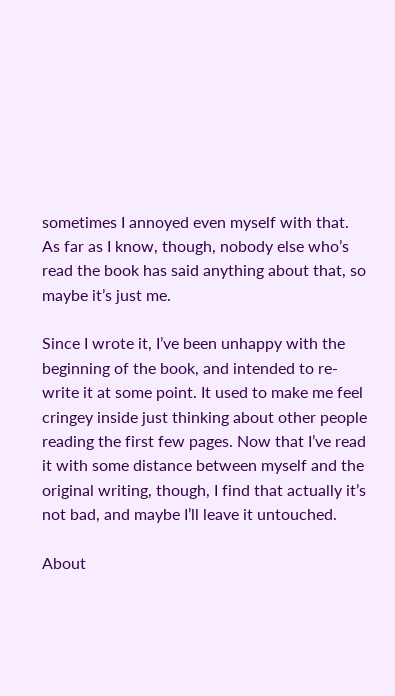sometimes I annoyed even myself with that. As far as I know, though, nobody else who’s read the book has said anything about that, so maybe it’s just me.

Since I wrote it, I’ve been unhappy with the beginning of the book, and intended to re-write it at some point. It used to make me feel cringey inside just thinking about other people reading the first few pages. Now that I’ve read it with some distance between myself and the original writing, though, I find that actually it’s not bad, and maybe I’ll leave it untouched.

About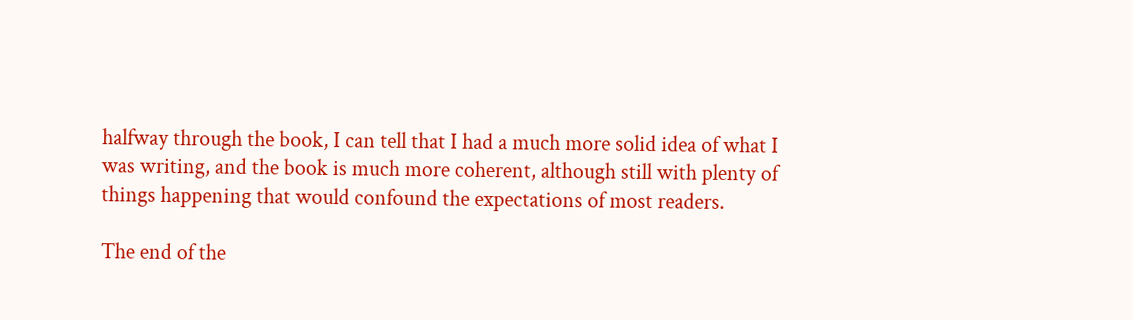halfway through the book, I can tell that I had a much more solid idea of what I was writing, and the book is much more coherent, although still with plenty of things happening that would confound the expectations of most readers.

The end of the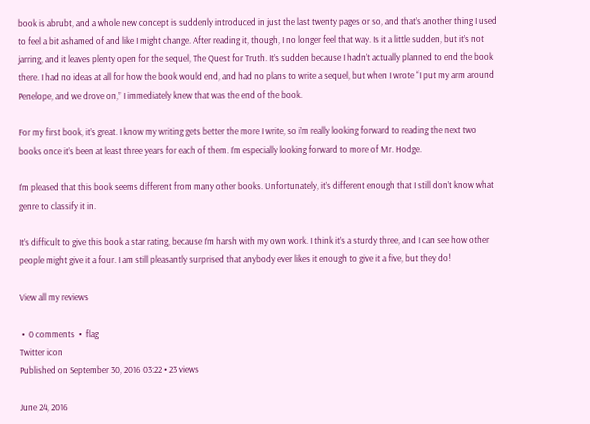book is abrubt, and a whole new concept is suddenly introduced in just the last twenty pages or so, and that’s another thing I used to feel a bit ashamed of and like I might change. After reading it, though, I no longer feel that way. Is it a little sudden, but it’s not jarring, and it leaves plenty open for the sequel, The Quest for Truth. It’s sudden because I hadn’t actually planned to end the book there. I had no ideas at all for how the book would end, and had no plans to write a sequel, but when I wrote “I put my arm around Penelope, and we drove on,” I immediately knew that was the end of the book.

For my first book, it’s great. I know my writing gets better the more I write, so i’m really looking forward to reading the next two books once it’s been at least three years for each of them. I’m especially looking forward to more of Mr. Hodge.

I’m pleased that this book seems different from many other books. Unfortunately, it’s different enough that I still don’t know what genre to classify it in.

It’s difficult to give this book a star rating, because I’m harsh with my own work. I think it’s a sturdy three, and I can see how other people might give it a four. I am still pleasantly surprised that anybody ever likes it enough to give it a five, but they do!

View all my reviews

 •  0 comments  •  flag
Twitter icon
Published on September 30, 2016 03:22 • 23 views

June 24, 2016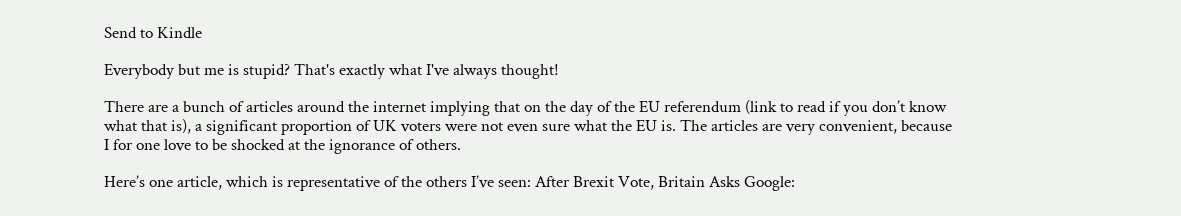Send to Kindle

Everybody but me is stupid? That's exactly what I've always thought!

There are a bunch of articles around the internet implying that on the day of the EU referendum (link to read if you don’t know what that is), a significant proportion of UK voters were not even sure what the EU is. The articles are very convenient, because I for one love to be shocked at the ignorance of others.

Here’s one article, which is representative of the others I’ve seen: After Brexit Vote, Britain Asks Google: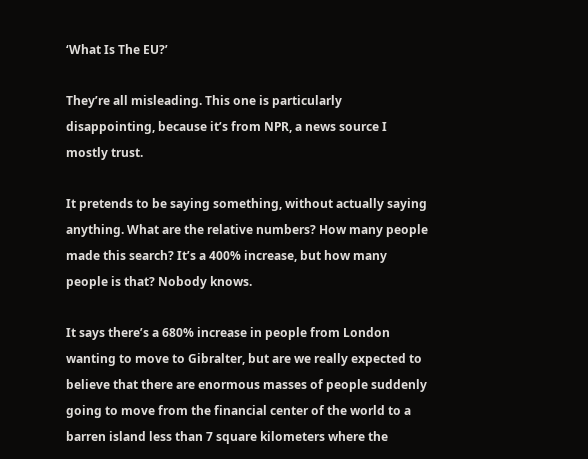‘What Is The EU?’

They’re all misleading. This one is particularly disappointing, because it’s from NPR, a news source I mostly trust.

It pretends to be saying something, without actually saying anything. What are the relative numbers? How many people made this search? It’s a 400% increase, but how many people is that? Nobody knows.

It says there’s a 680% increase in people from London wanting to move to Gibralter, but are we really expected to believe that there are enormous masses of people suddenly going to move from the financial center of the world to a barren island less than 7 square kilometers where the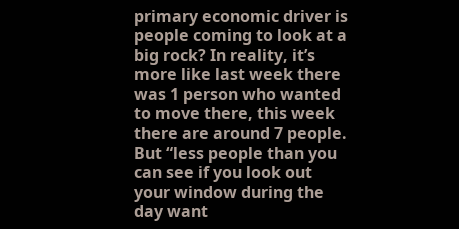primary economic driver is people coming to look at a big rock? In reality, it’s more like last week there was 1 person who wanted to move there, this week there are around 7 people. But “less people than you can see if you look out your window during the day want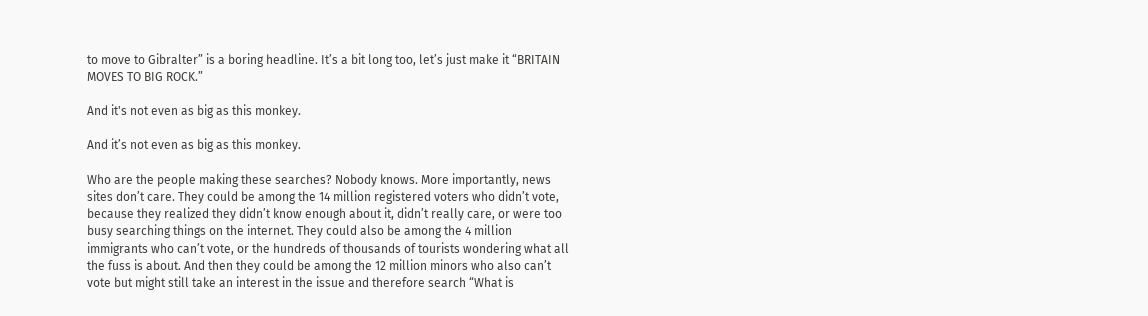to move to Gibralter” is a boring headline. It’s a bit long too, let’s just make it “BRITAIN MOVES TO BIG ROCK.”

And it's not even as big as this monkey.

And it’s not even as big as this monkey.

Who are the people making these searches? Nobody knows. More importantly, news sites don’t care. They could be among the 14 million registered voters who didn’t vote, because they realized they didn’t know enough about it, didn’t really care, or were too busy searching things on the internet. They could also be among the 4 million immigrants who can’t vote, or the hundreds of thousands of tourists wondering what all the fuss is about. And then they could be among the 12 million minors who also can’t vote but might still take an interest in the issue and therefore search “What is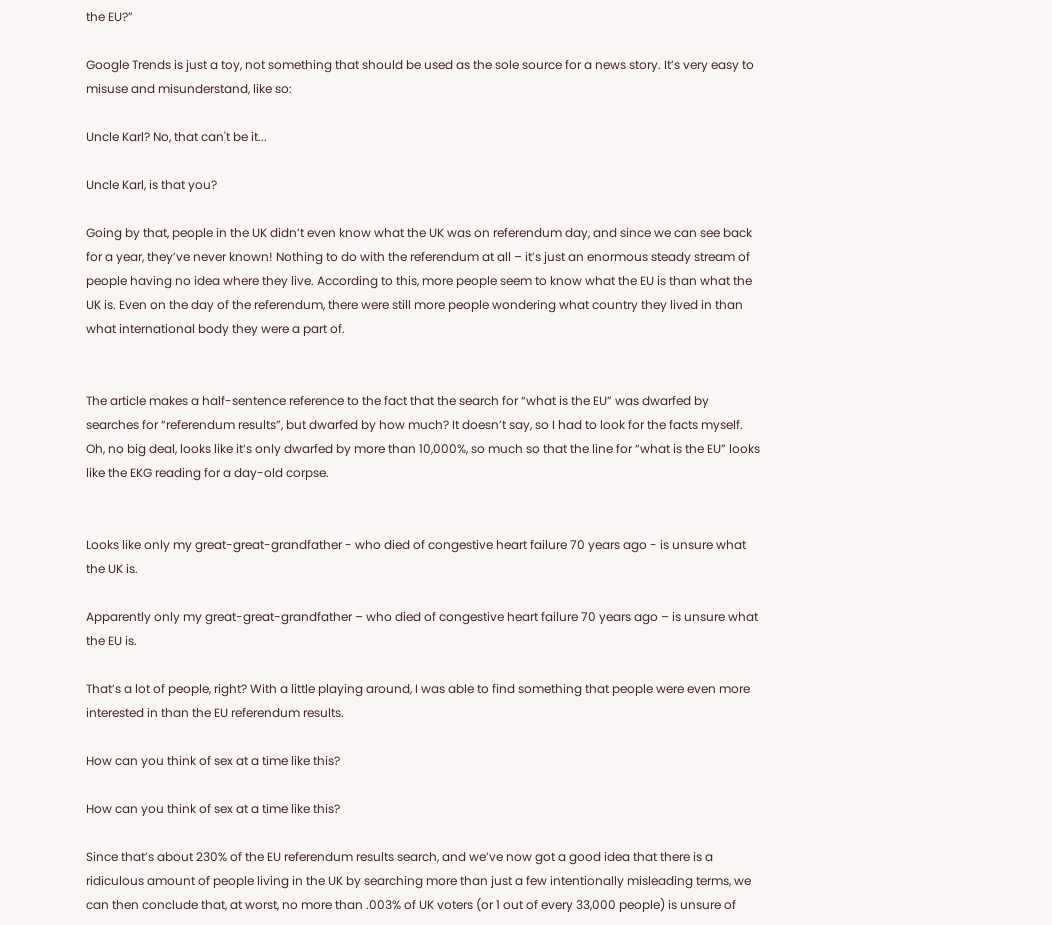the EU?”

Google Trends is just a toy, not something that should be used as the sole source for a news story. It’s very easy to misuse and misunderstand, like so:

Uncle Karl? No, that can't be it...

Uncle Karl, is that you?

Going by that, people in the UK didn’t even know what the UK was on referendum day, and since we can see back for a year, they’ve never known! Nothing to do with the referendum at all – it’s just an enormous steady stream of people having no idea where they live. According to this, more people seem to know what the EU is than what the UK is. Even on the day of the referendum, there were still more people wondering what country they lived in than what international body they were a part of.


The article makes a half-sentence reference to the fact that the search for “what is the EU” was dwarfed by searches for “referendum results”, but dwarfed by how much? It doesn’t say, so I had to look for the facts myself. Oh, no big deal, looks like it’s only dwarfed by more than 10,000%, so much so that the line for “what is the EU” looks like the EKG reading for a day-old corpse.


Looks like only my great-great-grandfather - who died of congestive heart failure 70 years ago - is unsure what the UK is.

Apparently only my great-great-grandfather – who died of congestive heart failure 70 years ago – is unsure what the EU is.

That’s a lot of people, right? With a little playing around, I was able to find something that people were even more interested in than the EU referendum results.

How can you think of sex at a time like this?

How can you think of sex at a time like this?

Since that’s about 230% of the EU referendum results search, and we’ve now got a good idea that there is a ridiculous amount of people living in the UK by searching more than just a few intentionally misleading terms, we can then conclude that, at worst, no more than .003% of UK voters (or 1 out of every 33,000 people) is unsure of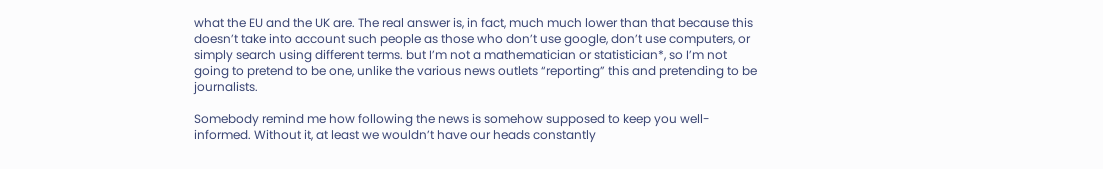what the EU and the UK are. The real answer is, in fact, much much lower than that because this doesn’t take into account such people as those who don’t use google, don’t use computers, or simply search using different terms. but I’m not a mathematician or statistician*, so I’m not going to pretend to be one, unlike the various news outlets “reporting” this and pretending to be journalists.

Somebody remind me how following the news is somehow supposed to keep you well-informed. Without it, at least we wouldn’t have our heads constantly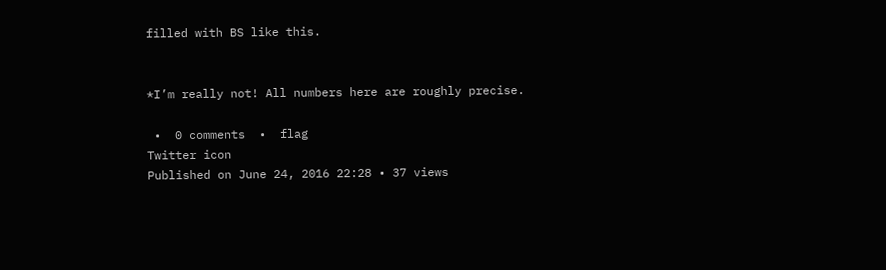filled with BS like this.


*I’m really not! All numbers here are roughly precise.

 •  0 comments  •  flag
Twitter icon
Published on June 24, 2016 22:28 • 37 views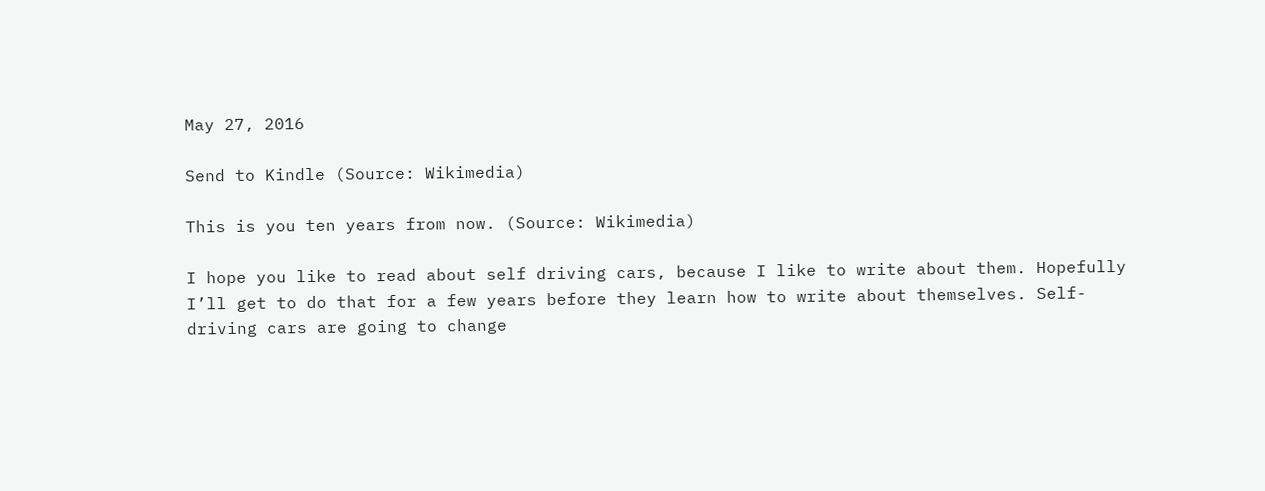May 27, 2016

Send to Kindle (Source: Wikimedia)

This is you ten years from now. (Source: Wikimedia)

I hope you like to read about self driving cars, because I like to write about them. Hopefully I’ll get to do that for a few years before they learn how to write about themselves. Self-driving cars are going to change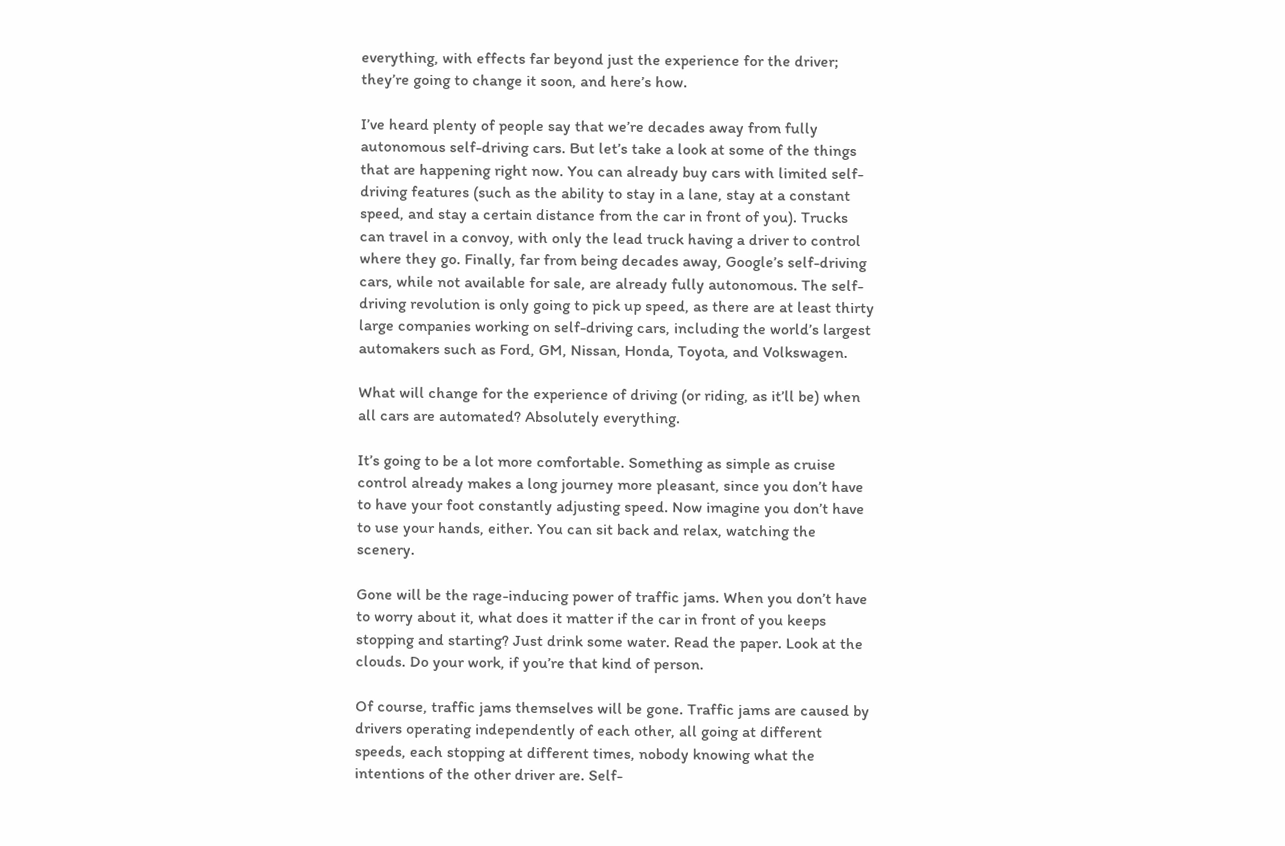everything, with effects far beyond just the experience for the driver; they’re going to change it soon, and here’s how.

I’ve heard plenty of people say that we’re decades away from fully autonomous self-driving cars. But let’s take a look at some of the things that are happening right now. You can already buy cars with limited self-driving features (such as the ability to stay in a lane, stay at a constant speed, and stay a certain distance from the car in front of you). Trucks can travel in a convoy, with only the lead truck having a driver to control where they go. Finally, far from being decades away, Google’s self-driving cars, while not available for sale, are already fully autonomous. The self-driving revolution is only going to pick up speed, as there are at least thirty large companies working on self-driving cars, including the world’s largest automakers such as Ford, GM, Nissan, Honda, Toyota, and Volkswagen.

What will change for the experience of driving (or riding, as it’ll be) when all cars are automated? Absolutely everything.

It’s going to be a lot more comfortable. Something as simple as cruise control already makes a long journey more pleasant, since you don’t have to have your foot constantly adjusting speed. Now imagine you don’t have to use your hands, either. You can sit back and relax, watching the scenery.

Gone will be the rage-inducing power of traffic jams. When you don’t have to worry about it, what does it matter if the car in front of you keeps stopping and starting? Just drink some water. Read the paper. Look at the clouds. Do your work, if you’re that kind of person.

Of course, traffic jams themselves will be gone. Traffic jams are caused by drivers operating independently of each other, all going at different speeds, each stopping at different times, nobody knowing what the intentions of the other driver are. Self-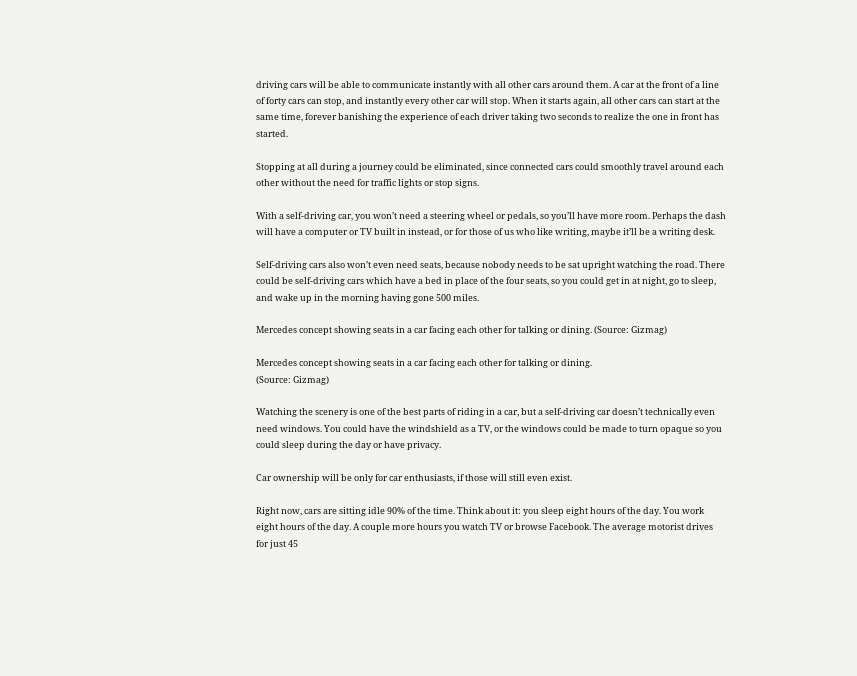driving cars will be able to communicate instantly with all other cars around them. A car at the front of a line of forty cars can stop, and instantly every other car will stop. When it starts again, all other cars can start at the same time, forever banishing the experience of each driver taking two seconds to realize the one in front has started.

Stopping at all during a journey could be eliminated, since connected cars could smoothly travel around each other without the need for traffic lights or stop signs.

With a self-driving car, you won’t need a steering wheel or pedals, so you’ll have more room. Perhaps the dash will have a computer or TV built in instead, or for those of us who like writing, maybe it’ll be a writing desk.

Self-driving cars also won’t even need seats, because nobody needs to be sat upright watching the road. There could be self-driving cars which have a bed in place of the four seats, so you could get in at night, go to sleep, and wake up in the morning having gone 500 miles.

Mercedes concept showing seats in a car facing each other for talking or dining. (Source: Gizmag)

Mercedes concept showing seats in a car facing each other for talking or dining.
(Source: Gizmag)

Watching the scenery is one of the best parts of riding in a car, but a self-driving car doesn’t technically even need windows. You could have the windshield as a TV, or the windows could be made to turn opaque so you could sleep during the day or have privacy.

Car ownership will be only for car enthusiasts, if those will still even exist.

Right now, cars are sitting idle 90% of the time. Think about it: you sleep eight hours of the day. You work eight hours of the day. A couple more hours you watch TV or browse Facebook. The average motorist drives for just 45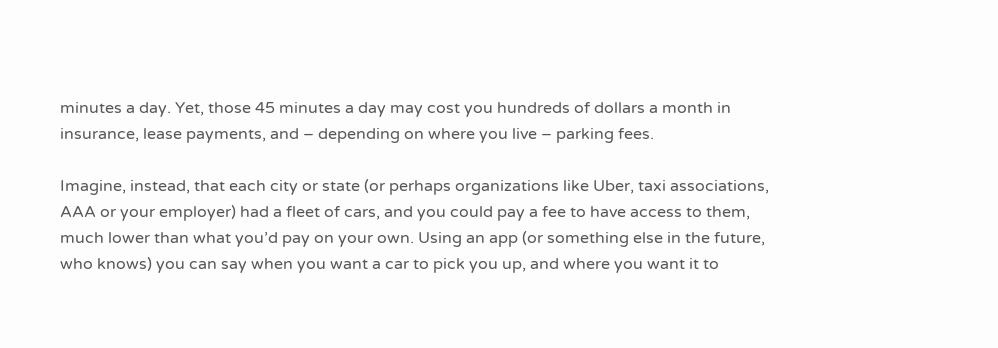minutes a day. Yet, those 45 minutes a day may cost you hundreds of dollars a month in insurance, lease payments, and – depending on where you live – parking fees.

Imagine, instead, that each city or state (or perhaps organizations like Uber, taxi associations, AAA or your employer) had a fleet of cars, and you could pay a fee to have access to them, much lower than what you’d pay on your own. Using an app (or something else in the future, who knows) you can say when you want a car to pick you up, and where you want it to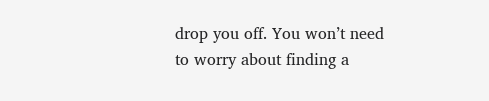drop you off. You won’t need to worry about finding a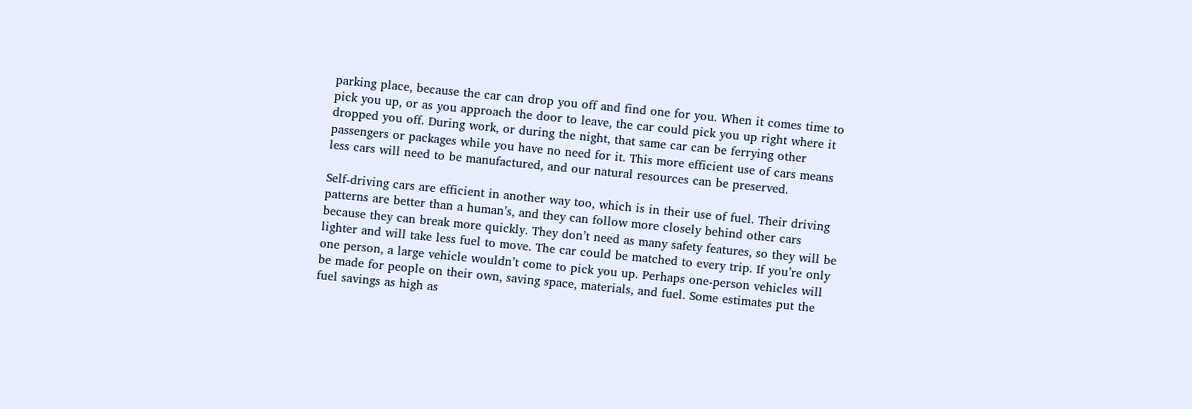parking place, because the car can drop you off and find one for you. When it comes time to pick you up, or as you approach the door to leave, the car could pick you up right where it dropped you off. During work, or during the night, that same car can be ferrying other passengers or packages while you have no need for it. This more efficient use of cars means less cars will need to be manufactured, and our natural resources can be preserved.

Self-driving cars are efficient in another way too, which is in their use of fuel. Their driving patterns are better than a human’s, and they can follow more closely behind other cars because they can break more quickly. They don’t need as many safety features, so they will be lighter and will take less fuel to move. The car could be matched to every trip. If you’re only one person, a large vehicle wouldn’t come to pick you up. Perhaps one-person vehicles will be made for people on their own, saving space, materials, and fuel. Some estimates put the fuel savings as high as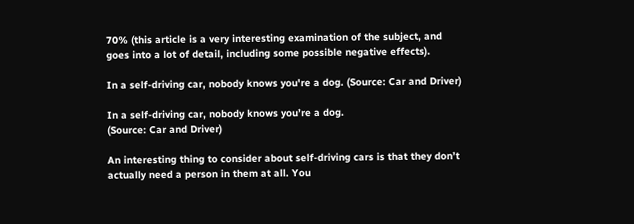70% (this article is a very interesting examination of the subject, and goes into a lot of detail, including some possible negative effects).

In a self-driving car, nobody knows you're a dog. (Source: Car and Driver)

In a self-driving car, nobody knows you’re a dog.
(Source: Car and Driver)

An interesting thing to consider about self-driving cars is that they don’t actually need a person in them at all. You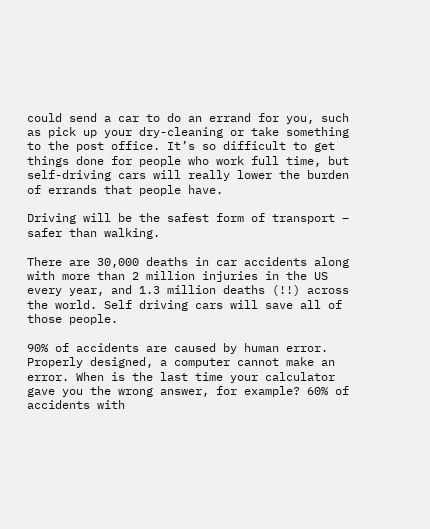could send a car to do an errand for you, such as pick up your dry-cleaning or take something to the post office. It’s so difficult to get things done for people who work full time, but self-driving cars will really lower the burden of errands that people have.

Driving will be the safest form of transport – safer than walking.

There are 30,000 deaths in car accidents along with more than 2 million injuries in the US every year, and 1.3 million deaths (!!) across the world. Self driving cars will save all of those people.

90% of accidents are caused by human error. Properly designed, a computer cannot make an error. When is the last time your calculator gave you the wrong answer, for example? 60% of accidents with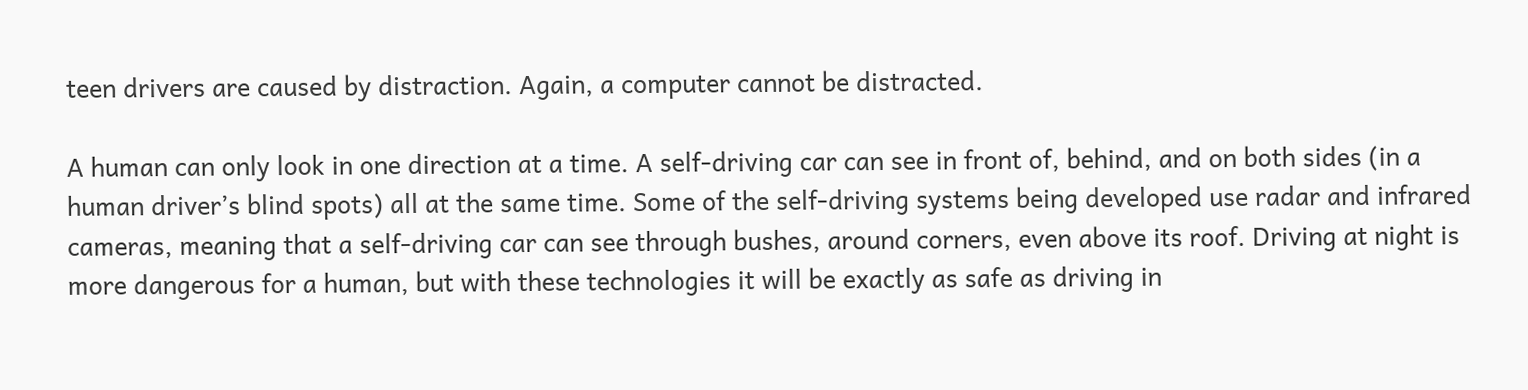teen drivers are caused by distraction. Again, a computer cannot be distracted.

A human can only look in one direction at a time. A self-driving car can see in front of, behind, and on both sides (in a human driver’s blind spots) all at the same time. Some of the self-driving systems being developed use radar and infrared cameras, meaning that a self-driving car can see through bushes, around corners, even above its roof. Driving at night is more dangerous for a human, but with these technologies it will be exactly as safe as driving in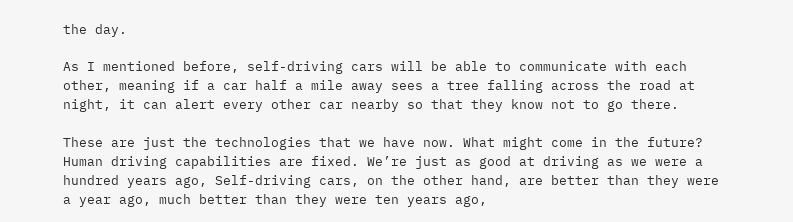the day.

As I mentioned before, self-driving cars will be able to communicate with each other, meaning if a car half a mile away sees a tree falling across the road at night, it can alert every other car nearby so that they know not to go there.

These are just the technologies that we have now. What might come in the future? Human driving capabilities are fixed. We’re just as good at driving as we were a hundred years ago, Self-driving cars, on the other hand, are better than they were a year ago, much better than they were ten years ago,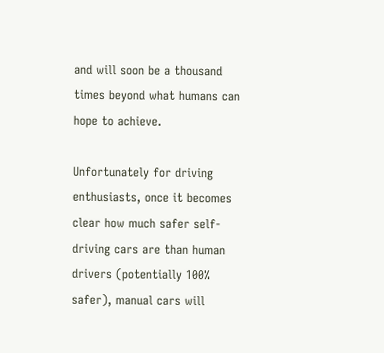and will soon be a thousand times beyond what humans can hope to achieve.

Unfortunately for driving enthusiasts, once it becomes clear how much safer self-driving cars are than human drivers (potentially 100% safer), manual cars will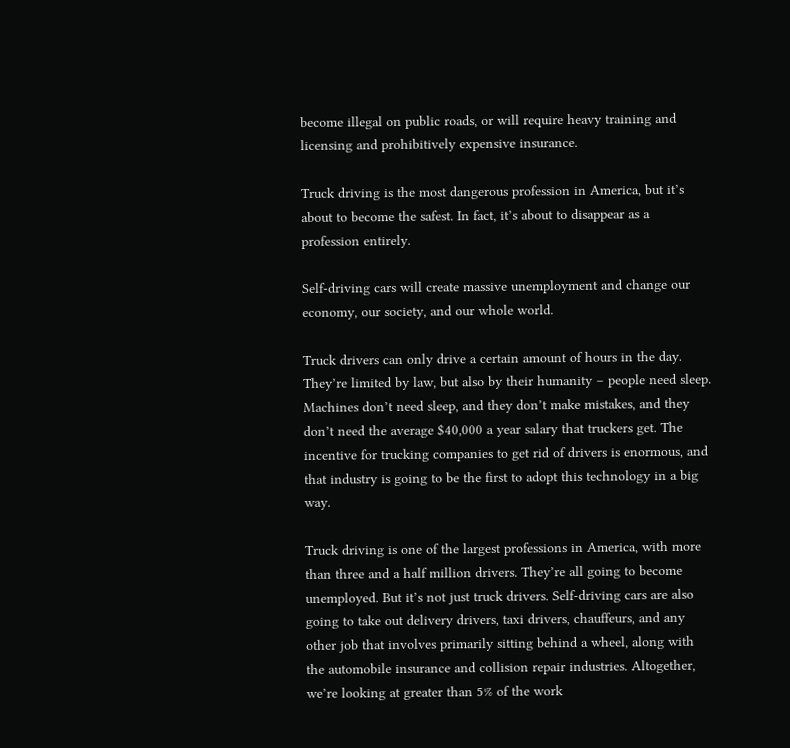become illegal on public roads, or will require heavy training and licensing and prohibitively expensive insurance.

Truck driving is the most dangerous profession in America, but it’s about to become the safest. In fact, it’s about to disappear as a profession entirely.

Self-driving cars will create massive unemployment and change our economy, our society, and our whole world.

Truck drivers can only drive a certain amount of hours in the day. They’re limited by law, but also by their humanity – people need sleep. Machines don’t need sleep, and they don’t make mistakes, and they don’t need the average $40,000 a year salary that truckers get. The incentive for trucking companies to get rid of drivers is enormous, and that industry is going to be the first to adopt this technology in a big way.

Truck driving is one of the largest professions in America, with more than three and a half million drivers. They’re all going to become unemployed. But it’s not just truck drivers. Self-driving cars are also going to take out delivery drivers, taxi drivers, chauffeurs, and any other job that involves primarily sitting behind a wheel, along with the automobile insurance and collision repair industries. Altogether, we’re looking at greater than 5% of the work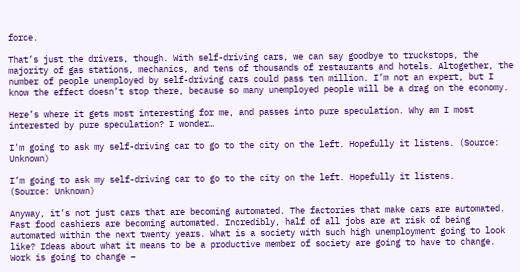force.

That’s just the drivers, though. With self-driving cars, we can say goodbye to truckstops, the majority of gas stations, mechanics, and tens of thousands of restaurants and hotels. Altogether, the number of people unemployed by self-driving cars could pass ten million. I’m not an expert, but I know the effect doesn’t stop there, because so many unemployed people will be a drag on the economy.

Here’s where it gets most interesting for me, and passes into pure speculation. Why am I most interested by pure speculation? I wonder…

I'm going to ask my self-driving car to go to the city on the left. Hopefully it listens. (Source: Unknown)

I’m going to ask my self-driving car to go to the city on the left. Hopefully it listens.
(Source: Unknown)

Anyway, it’s not just cars that are becoming automated. The factories that make cars are automated. Fast food cashiers are becoming automated. Incredibly, half of all jobs are at risk of being automated within the next twenty years. What is a society with such high unemployment going to look like? Ideas about what it means to be a productive member of society are going to have to change. Work is going to change –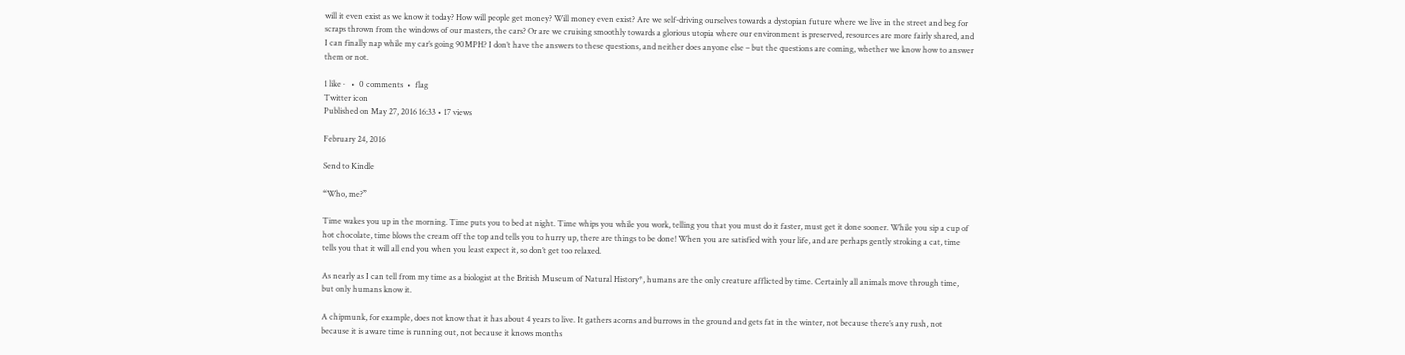will it even exist as we know it today? How will people get money? Will money even exist? Are we self-driving ourselves towards a dystopian future where we live in the street and beg for scraps thrown from the windows of our masters, the cars? Or are we cruising smoothly towards a glorious utopia where our environment is preserved, resources are more fairly shared, and I can finally nap while my car’s going 90MPH? I don’t have the answers to these questions, and neither does anyone else – but the questions are coming, whether we know how to answer them or not.

1 like ·   •  0 comments  •  flag
Twitter icon
Published on May 27, 2016 16:33 • 17 views

February 24, 2016

Send to Kindle

“Who, me?”

Time wakes you up in the morning. Time puts you to bed at night. Time whips you while you work, telling you that you must do it faster, must get it done sooner. While you sip a cup of hot chocolate, time blows the cream off the top and tells you to hurry up, there are things to be done! When you are satisfied with your life, and are perhaps gently stroking a cat, time tells you that it will all end you when you least expect it, so don’t get too relaxed.

As nearly as I can tell from my time as a biologist at the British Museum of Natural History*, humans are the only creature afflicted by time. Certainly all animals move through time, but only humans know it.

A chipmunk, for example, does not know that it has about 4 years to live. It gathers acorns and burrows in the ground and gets fat in the winter, not because there’s any rush, not because it is aware time is running out, not because it knows months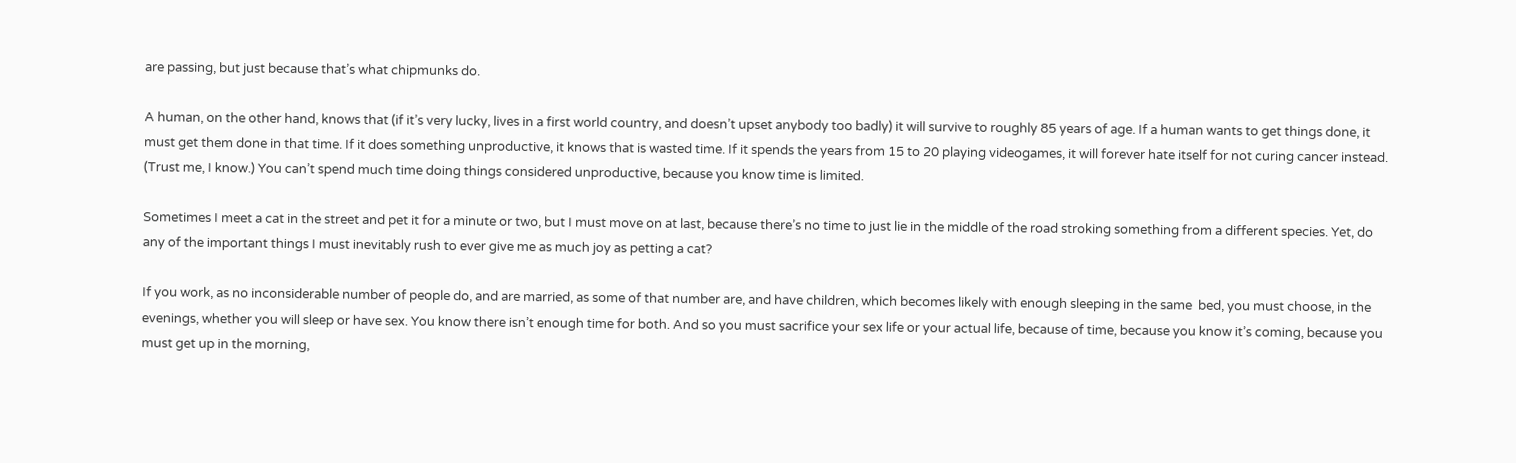are passing, but just because that’s what chipmunks do.

A human, on the other hand, knows that (if it’s very lucky, lives in a first world country, and doesn’t upset anybody too badly) it will survive to roughly 85 years of age. If a human wants to get things done, it must get them done in that time. If it does something unproductive, it knows that is wasted time. If it spends the years from 15 to 20 playing videogames, it will forever hate itself for not curing cancer instead. (Trust me, I know.) You can’t spend much time doing things considered unproductive, because you know time is limited.

Sometimes I meet a cat in the street and pet it for a minute or two, but I must move on at last, because there’s no time to just lie in the middle of the road stroking something from a different species. Yet, do any of the important things I must inevitably rush to ever give me as much joy as petting a cat?

If you work, as no inconsiderable number of people do, and are married, as some of that number are, and have children, which becomes likely with enough sleeping in the same  bed, you must choose, in the evenings, whether you will sleep or have sex. You know there isn’t enough time for both. And so you must sacrifice your sex life or your actual life, because of time, because you know it’s coming, because you must get up in the morning,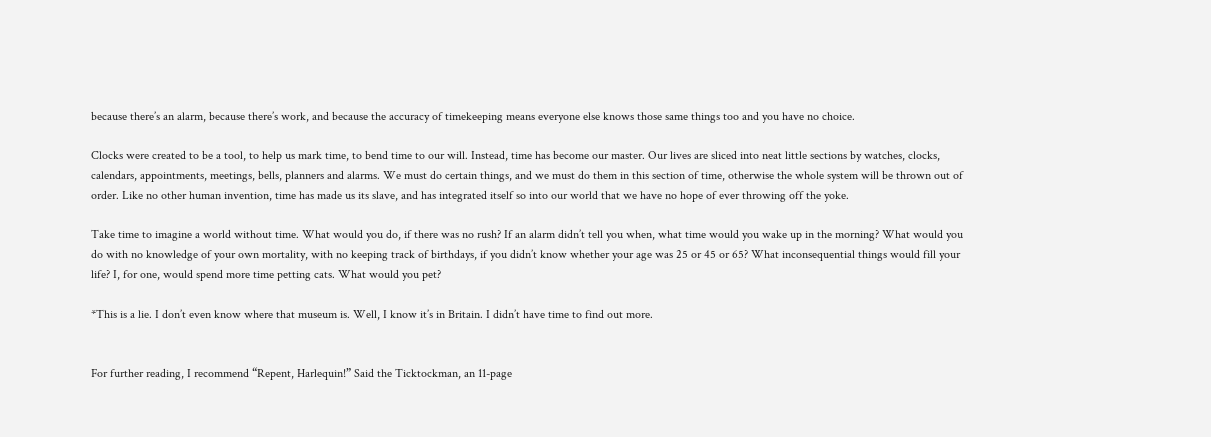because there’s an alarm, because there’s work, and because the accuracy of timekeeping means everyone else knows those same things too and you have no choice.

Clocks were created to be a tool, to help us mark time, to bend time to our will. Instead, time has become our master. Our lives are sliced into neat little sections by watches, clocks, calendars, appointments, meetings, bells, planners and alarms. We must do certain things, and we must do them in this section of time, otherwise the whole system will be thrown out of order. Like no other human invention, time has made us its slave, and has integrated itself so into our world that we have no hope of ever throwing off the yoke.

Take time to imagine a world without time. What would you do, if there was no rush? If an alarm didn’t tell you when, what time would you wake up in the morning? What would you do with no knowledge of your own mortality, with no keeping track of birthdays, if you didn’t know whether your age was 25 or 45 or 65? What inconsequential things would fill your life? I, for one, would spend more time petting cats. What would you pet?

*This is a lie. I don’t even know where that museum is. Well, I know it’s in Britain. I didn’t have time to find out more.


For further reading, I recommend “Repent, Harlequin!” Said the Ticktockman, an 11-page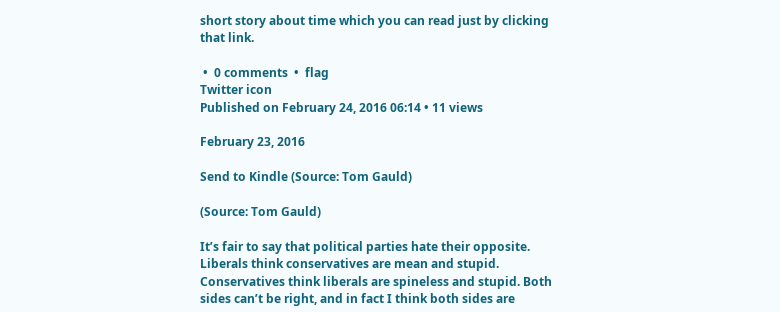short story about time which you can read just by clicking that link.

 •  0 comments  •  flag
Twitter icon
Published on February 24, 2016 06:14 • 11 views

February 23, 2016

Send to Kindle (Source: Tom Gauld)

(Source: Tom Gauld)

It’s fair to say that political parties hate their opposite. Liberals think conservatives are mean and stupid. Conservatives think liberals are spineless and stupid. Both sides can’t be right, and in fact I think both sides are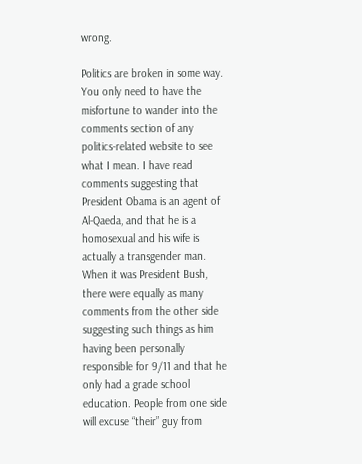wrong.

Politics are broken in some way. You only need to have the misfortune to wander into the comments section of any politics-related website to see what I mean. I have read comments suggesting that President Obama is an agent of Al-Qaeda, and that he is a homosexual and his wife is actually a transgender man. When it was President Bush, there were equally as many comments from the other side suggesting such things as him having been personally responsible for 9/11 and that he only had a grade school education. People from one side will excuse “their” guy from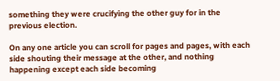something they were crucifying the other guy for in the previous election.

On any one article you can scroll for pages and pages, with each side shouting their message at the other, and nothing happening except each side becoming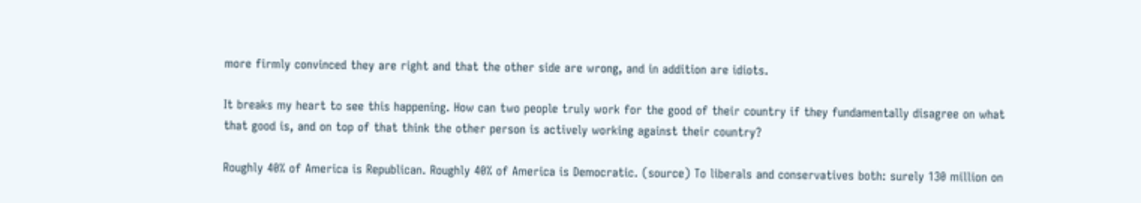more firmly convinced they are right and that the other side are wrong, and in addition are idiots.

It breaks my heart to see this happening. How can two people truly work for the good of their country if they fundamentally disagree on what that good is, and on top of that think the other person is actively working against their country?

Roughly 40% of America is Republican. Roughly 40% of America is Democratic. (source) To liberals and conservatives both: surely 130 million on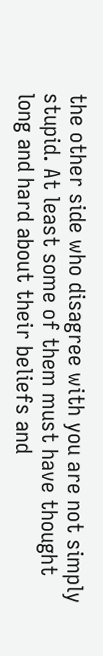the other side who disagree with you are not simply stupid. At least some of them must have thought long and hard about their beliefs and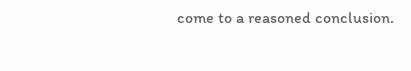come to a reasoned conclusion.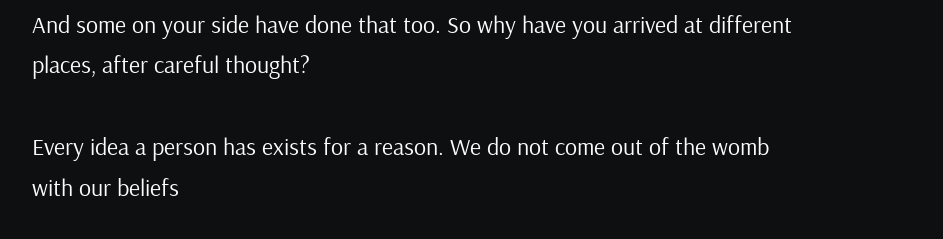And some on your side have done that too. So why have you arrived at different places, after careful thought?

Every idea a person has exists for a reason. We do not come out of the womb with our beliefs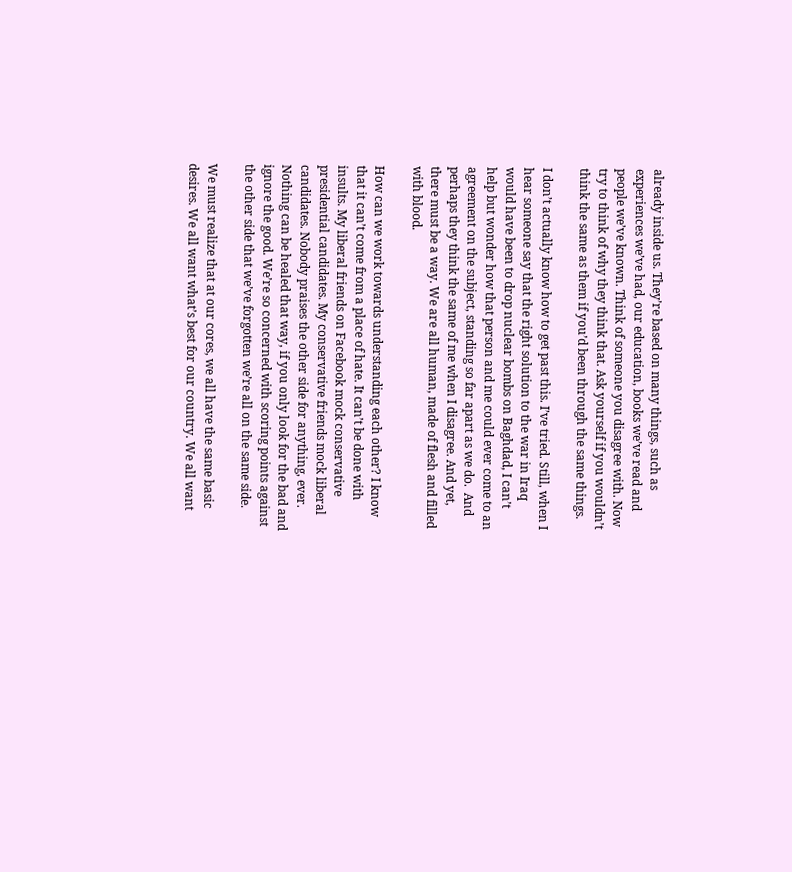already inside us. They’re based on many things, such as experiences we’ve had, our education, books we’ve read and people we’ve known. Think of someone you disagree with. Now try to think of why they think that. Ask yourself if you wouldn’t think the same as them if you’d been through the same things.

I don’t actually know how to get past this. I’ve tried. Still, when I hear someone say that the right solution to the war in Iraq would have been to drop nuclear bombs on Baghdad, I can’t help but wonder how that person and me could ever come to an agreement on the subject, standing so far apart as we do.  And perhaps they think the same of me when I disagree. And yet, there must be a way. We are all human, made of flesh and filled with blood.

How can we work towards understanding each other? I know that it can’t come from a place of hate. It can’t be done with insults. My liberal friends on Facebook mock conservative presidential candidates. My conservative friends mock liberal candidates. Nobody praises the other side for anything, ever. Nothing can be healed that way, if you only look for the bad and ignore the good. We’re so concerned with scoring points against the other side that we’ve forgotten we’re all on the same side.

We must realize that at our cores, we all have the same basic desires. We all want what’s best for our country. We all want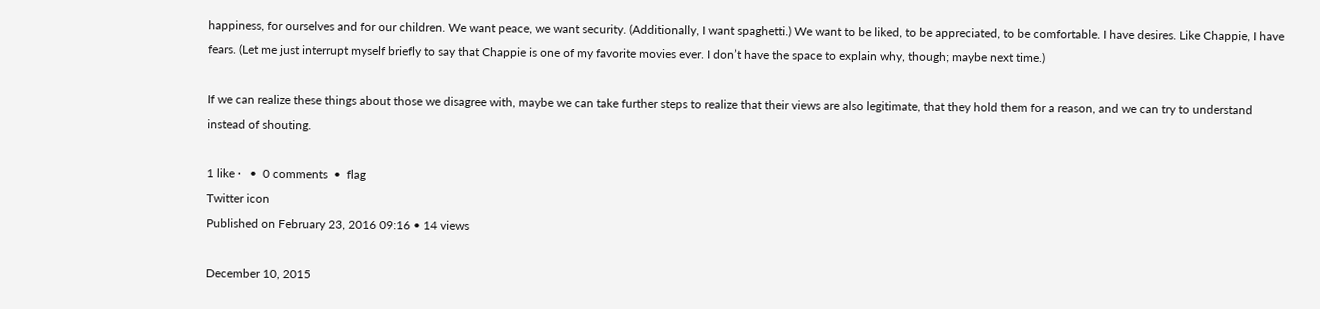happiness, for ourselves and for our children. We want peace, we want security. (Additionally, I want spaghetti.) We want to be liked, to be appreciated, to be comfortable. I have desires. Like Chappie, I have fears. (Let me just interrupt myself briefly to say that Chappie is one of my favorite movies ever. I don’t have the space to explain why, though; maybe next time.)

If we can realize these things about those we disagree with, maybe we can take further steps to realize that their views are also legitimate, that they hold them for a reason, and we can try to understand instead of shouting.

1 like ·   •  0 comments  •  flag
Twitter icon
Published on February 23, 2016 09:16 • 14 views

December 10, 2015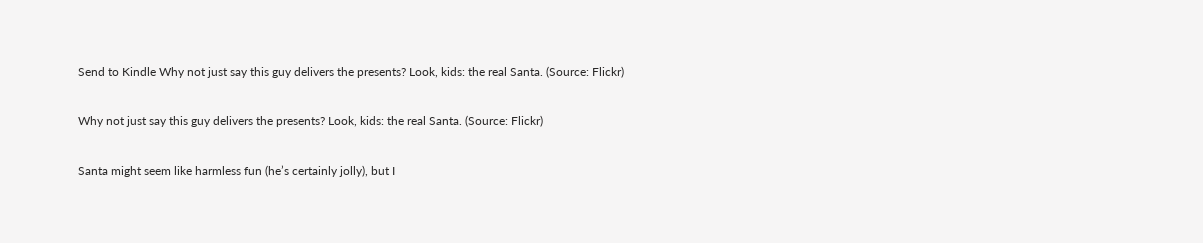Send to Kindle Why not just say this guy delivers the presents? Look, kids: the real Santa. (Source: Flickr)

Why not just say this guy delivers the presents? Look, kids: the real Santa. (Source: Flickr)

Santa might seem like harmless fun (he’s certainly jolly), but I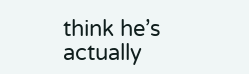think he’s actually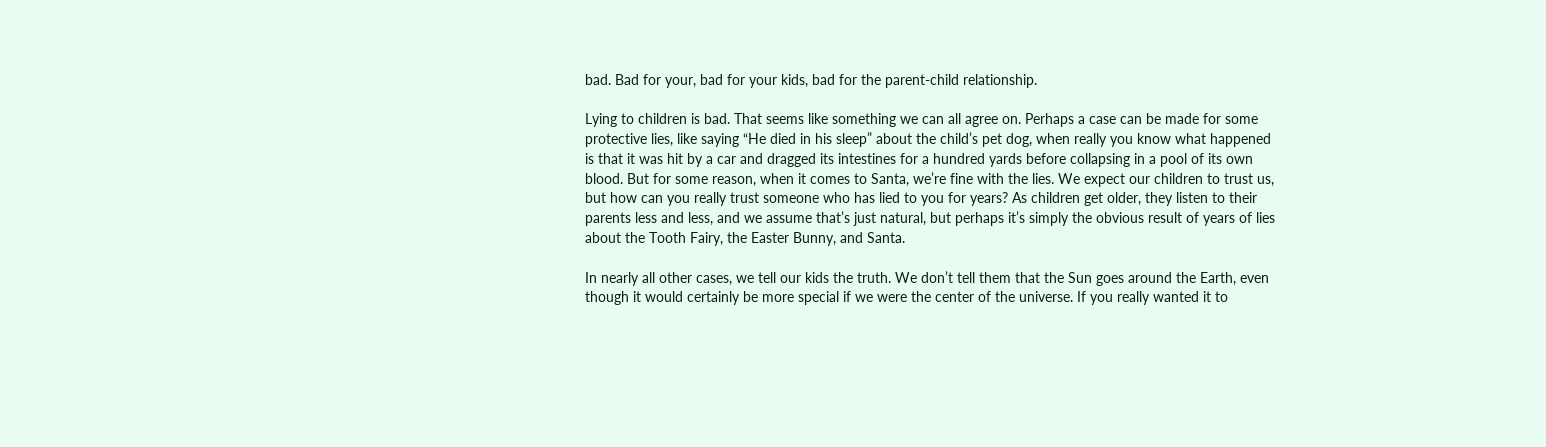bad. Bad for your, bad for your kids, bad for the parent-child relationship.

Lying to children is bad. That seems like something we can all agree on. Perhaps a case can be made for some protective lies, like saying “He died in his sleep” about the child’s pet dog, when really you know what happened is that it was hit by a car and dragged its intestines for a hundred yards before collapsing in a pool of its own blood. But for some reason, when it comes to Santa, we’re fine with the lies. We expect our children to trust us, but how can you really trust someone who has lied to you for years? As children get older, they listen to their parents less and less, and we assume that’s just natural, but perhaps it’s simply the obvious result of years of lies about the Tooth Fairy, the Easter Bunny, and Santa.

In nearly all other cases, we tell our kids the truth. We don’t tell them that the Sun goes around the Earth, even though it would certainly be more special if we were the center of the universe. If you really wanted it to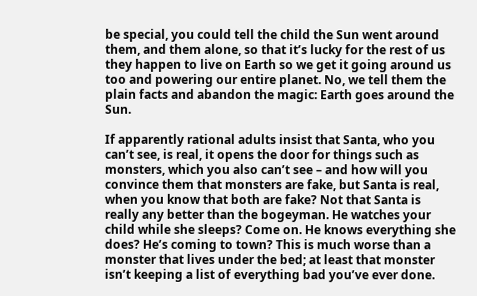be special, you could tell the child the Sun went around them, and them alone, so that it’s lucky for the rest of us they happen to live on Earth so we get it going around us too and powering our entire planet. No, we tell them the plain facts and abandon the magic: Earth goes around the Sun.

If apparently rational adults insist that Santa, who you can’t see, is real, it opens the door for things such as monsters, which you also can’t see – and how will you convince them that monsters are fake, but Santa is real, when you know that both are fake? Not that Santa is really any better than the bogeyman. He watches your child while she sleeps? Come on. He knows everything she does? He’s coming to town? This is much worse than a monster that lives under the bed; at least that monster isn’t keeping a list of everything bad you’ve ever done.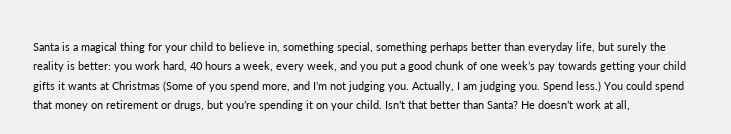Santa is a magical thing for your child to believe in, something special, something perhaps better than everyday life, but surely the reality is better: you work hard, 40 hours a week, every week, and you put a good chunk of one week’s pay towards getting your child gifts it wants at Christmas (Some of you spend more, and I’m not judging you. Actually, I am judging you. Spend less.) You could spend that money on retirement or drugs, but you’re spending it on your child. Isn’t that better than Santa? He doesn’t work at all,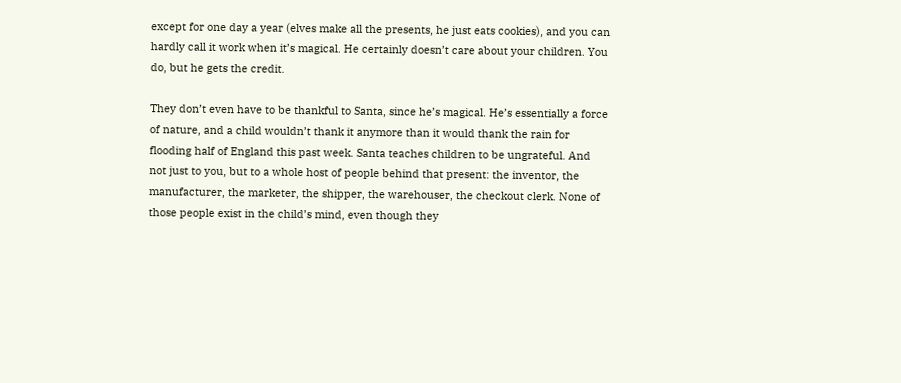except for one day a year (elves make all the presents, he just eats cookies), and you can hardly call it work when it’s magical. He certainly doesn’t care about your children. You do, but he gets the credit.

They don’t even have to be thankful to Santa, since he’s magical. He’s essentially a force of nature, and a child wouldn’t thank it anymore than it would thank the rain for flooding half of England this past week. Santa teaches children to be ungrateful. And not just to you, but to a whole host of people behind that present: the inventor, the manufacturer, the marketer, the shipper, the warehouser, the checkout clerk. None of those people exist in the child’s mind, even though they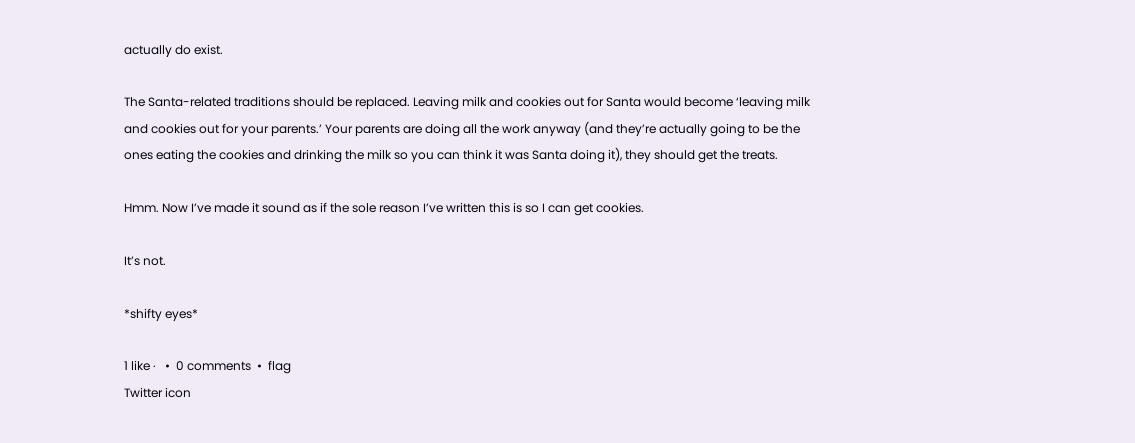actually do exist.

The Santa-related traditions should be replaced. Leaving milk and cookies out for Santa would become ‘leaving milk and cookies out for your parents.’ Your parents are doing all the work anyway (and they’re actually going to be the ones eating the cookies and drinking the milk so you can think it was Santa doing it), they should get the treats.

Hmm. Now I’ve made it sound as if the sole reason I’ve written this is so I can get cookies.

It’s not.

*shifty eyes*

1 like ·   •  0 comments  •  flag
Twitter icon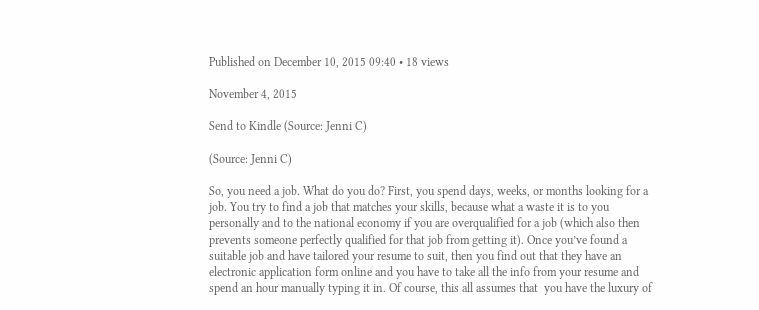Published on December 10, 2015 09:40 • 18 views

November 4, 2015

Send to Kindle (Source: Jenni C)

(Source: Jenni C)

So, you need a job. What do you do? First, you spend days, weeks, or months looking for a job. You try to find a job that matches your skills, because what a waste it is to you personally and to the national economy if you are overqualified for a job (which also then prevents someone perfectly qualified for that job from getting it). Once you’ve found a suitable job and have tailored your resume to suit, then you find out that they have an electronic application form online and you have to take all the info from your resume and spend an hour manually typing it in. Of course, this all assumes that  you have the luxury of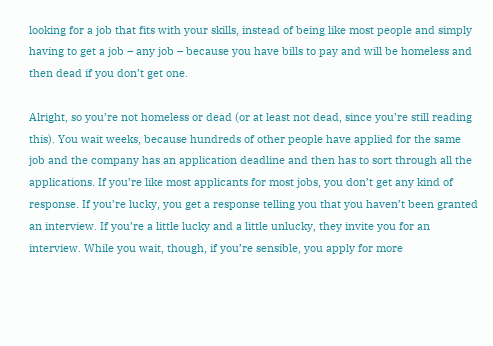looking for a job that fits with your skills, instead of being like most people and simply having to get a job – any job – because you have bills to pay and will be homeless and then dead if you don’t get one.

Alright, so you’re not homeless or dead (or at least not dead, since you’re still reading this). You wait weeks, because hundreds of other people have applied for the same job and the company has an application deadline and then has to sort through all the applications. If you’re like most applicants for most jobs, you don’t get any kind of response. If you’re lucky, you get a response telling you that you haven’t been granted an interview. If you’re a little lucky and a little unlucky, they invite you for an interview. While you wait, though, if you’re sensible, you apply for more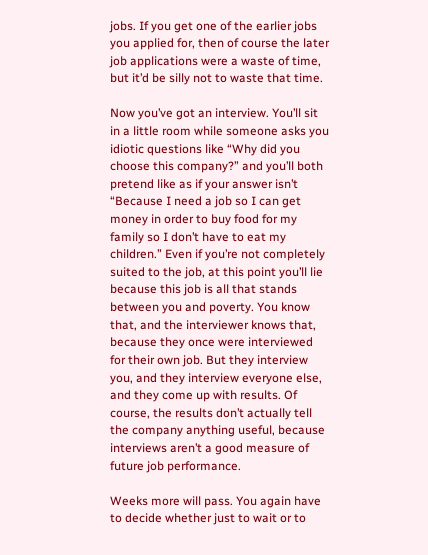jobs. If you get one of the earlier jobs you applied for, then of course the later job applications were a waste of time, but it’d be silly not to waste that time.

Now you’ve got an interview. You’ll sit in a little room while someone asks you idiotic questions like “Why did you choose this company?” and you’ll both pretend like as if your answer isn’t “Because I need a job so I can get money in order to buy food for my family so I don’t have to eat my children.” Even if you’re not completely suited to the job, at this point you’ll lie because this job is all that stands between you and poverty. You know that, and the interviewer knows that, because they once were interviewed for their own job. But they interview you, and they interview everyone else, and they come up with results. Of course, the results don’t actually tell the company anything useful, because interviews aren’t a good measure of future job performance.

Weeks more will pass. You again have to decide whether just to wait or to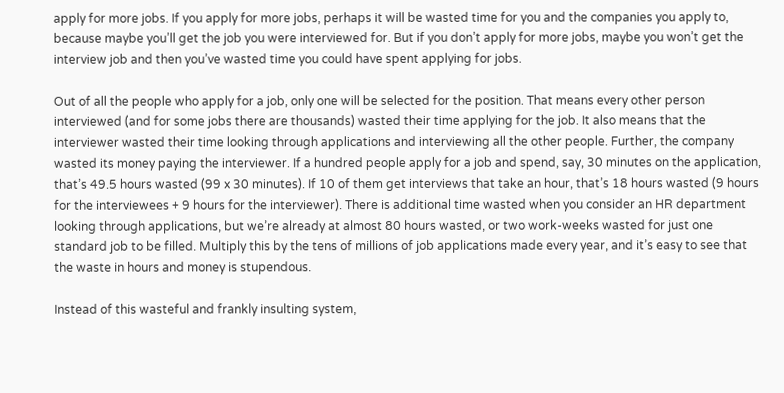apply for more jobs. If you apply for more jobs, perhaps it will be wasted time for you and the companies you apply to, because maybe you’ll get the job you were interviewed for. But if you don’t apply for more jobs, maybe you won’t get the interview job and then you’ve wasted time you could have spent applying for jobs.

Out of all the people who apply for a job, only one will be selected for the position. That means every other person interviewed (and for some jobs there are thousands) wasted their time applying for the job. It also means that the interviewer wasted their time looking through applications and interviewing all the other people. Further, the company wasted its money paying the interviewer. If a hundred people apply for a job and spend, say, 30 minutes on the application, that’s 49.5 hours wasted (99 x 30 minutes). If 10 of them get interviews that take an hour, that’s 18 hours wasted (9 hours for the interviewees + 9 hours for the interviewer). There is additional time wasted when you consider an HR department looking through applications, but we’re already at almost 80 hours wasted, or two work-weeks wasted for just one standard job to be filled. Multiply this by the tens of millions of job applications made every year, and it’s easy to see that the waste in hours and money is stupendous.

Instead of this wasteful and frankly insulting system,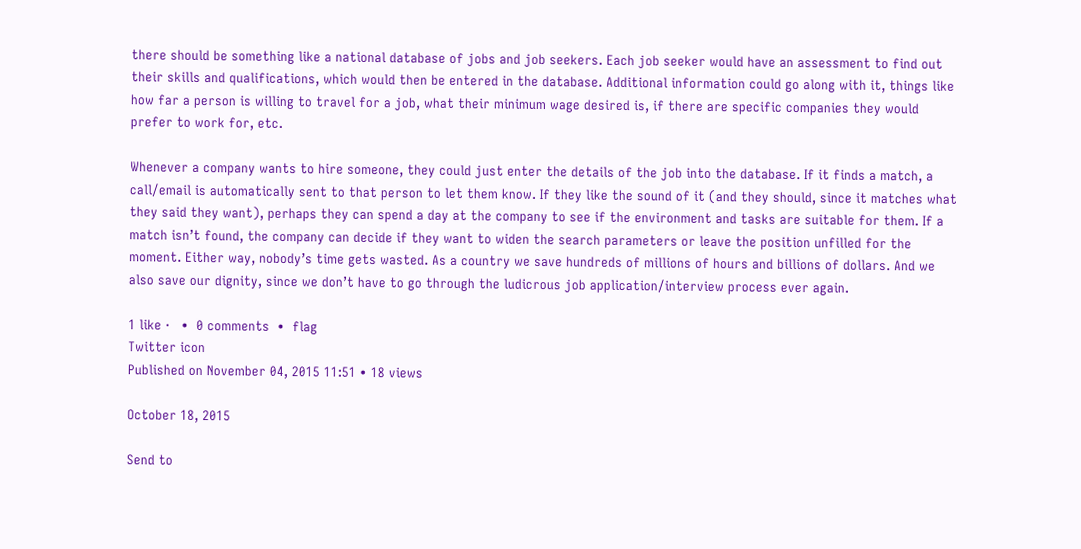there should be something like a national database of jobs and job seekers. Each job seeker would have an assessment to find out their skills and qualifications, which would then be entered in the database. Additional information could go along with it, things like how far a person is willing to travel for a job, what their minimum wage desired is, if there are specific companies they would prefer to work for, etc.

Whenever a company wants to hire someone, they could just enter the details of the job into the database. If it finds a match, a call/email is automatically sent to that person to let them know. If they like the sound of it (and they should, since it matches what they said they want), perhaps they can spend a day at the company to see if the environment and tasks are suitable for them. If a match isn’t found, the company can decide if they want to widen the search parameters or leave the position unfilled for the moment. Either way, nobody’s time gets wasted. As a country we save hundreds of millions of hours and billions of dollars. And we also save our dignity, since we don’t have to go through the ludicrous job application/interview process ever again.

1 like ·   •  0 comments  •  flag
Twitter icon
Published on November 04, 2015 11:51 • 18 views

October 18, 2015

Send to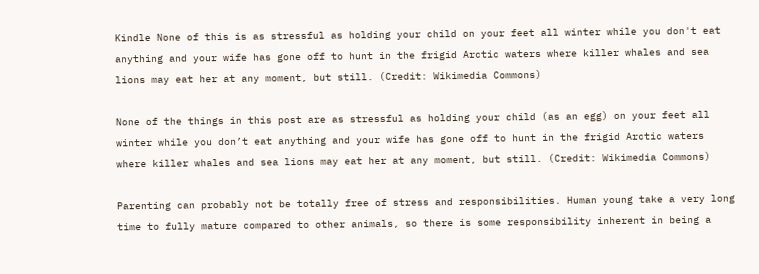Kindle None of this is as stressful as holding your child on your feet all winter while you don't eat anything and your wife has gone off to hunt in the frigid Arctic waters where killer whales and sea lions may eat her at any moment, but still. (Credit: Wikimedia Commons)

None of the things in this post are as stressful as holding your child (as an egg) on your feet all winter while you don’t eat anything and your wife has gone off to hunt in the frigid Arctic waters where killer whales and sea lions may eat her at any moment, but still. (Credit: Wikimedia Commons)

Parenting can probably not be totally free of stress and responsibilities. Human young take a very long time to fully mature compared to other animals, so there is some responsibility inherent in being a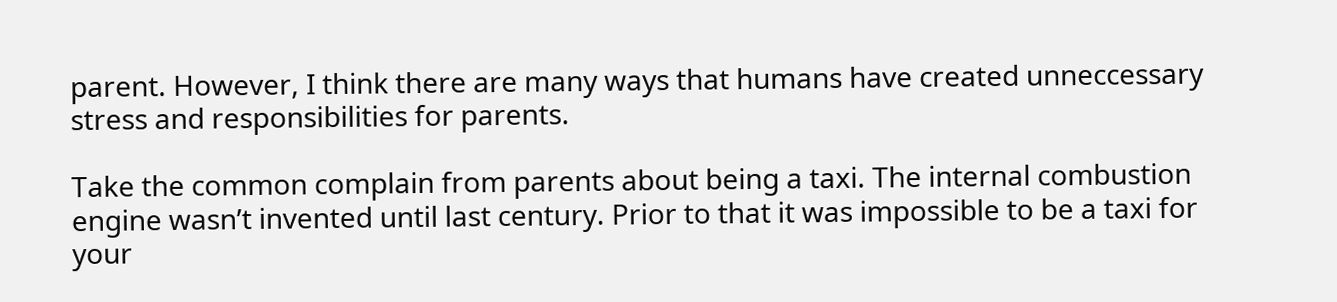parent. However, I think there are many ways that humans have created unneccessary stress and responsibilities for parents.

Take the common complain from parents about being a taxi. The internal combustion engine wasn’t invented until last century. Prior to that it was impossible to be a taxi for your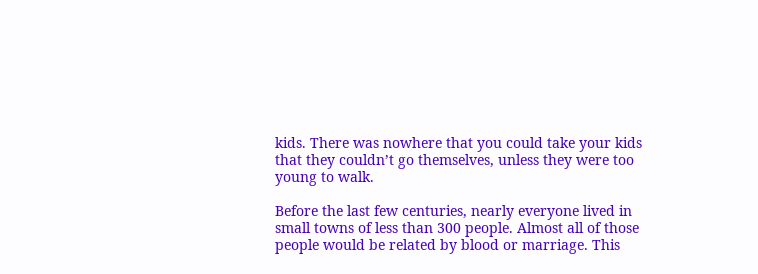kids. There was nowhere that you could take your kids that they couldn’t go themselves, unless they were too young to walk.

Before the last few centuries, nearly everyone lived in small towns of less than 300 people. Almost all of those people would be related by blood or marriage. This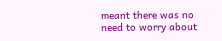meant there was no need to worry about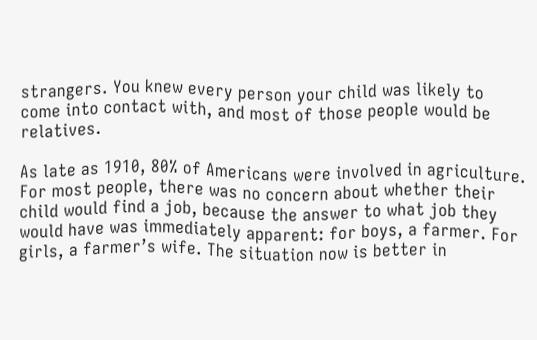strangers. You knew every person your child was likely to come into contact with, and most of those people would be relatives.

As late as 1910, 80% of Americans were involved in agriculture. For most people, there was no concern about whether their child would find a job, because the answer to what job they would have was immediately apparent: for boys, a farmer. For girls, a farmer’s wife. The situation now is better in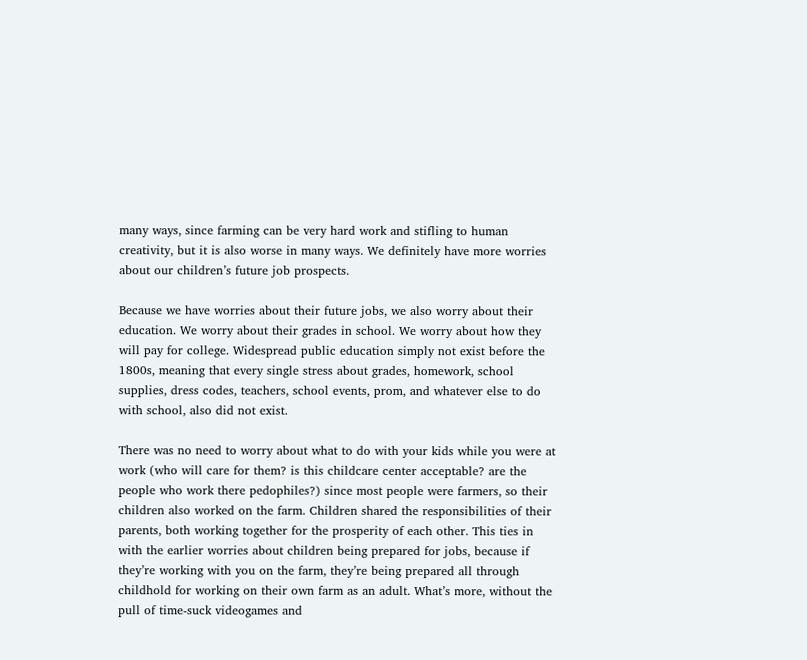many ways, since farming can be very hard work and stifling to human creativity, but it is also worse in many ways. We definitely have more worries about our children’s future job prospects.

Because we have worries about their future jobs, we also worry about their education. We worry about their grades in school. We worry about how they will pay for college. Widespread public education simply not exist before the 1800s, meaning that every single stress about grades, homework, school supplies, dress codes, teachers, school events, prom, and whatever else to do with school, also did not exist.

There was no need to worry about what to do with your kids while you were at work (who will care for them? is this childcare center acceptable? are the people who work there pedophiles?) since most people were farmers, so their children also worked on the farm. Children shared the responsibilities of their parents, both working together for the prosperity of each other. This ties in with the earlier worries about children being prepared for jobs, because if they’re working with you on the farm, they’re being prepared all through childhold for working on their own farm as an adult. What’s more, without the pull of time-suck videogames and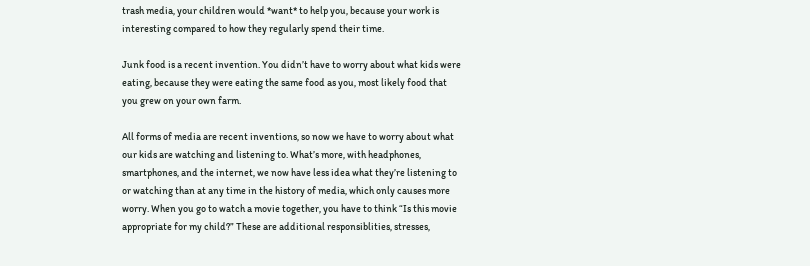trash media, your children would *want* to help you, because your work is interesting compared to how they regularly spend their time.

Junk food is a recent invention. You didn’t have to worry about what kids were eating, because they were eating the same food as you, most likely food that you grew on your own farm.

All forms of media are recent inventions, so now we have to worry about what our kids are watching and listening to. What’s more, with headphones, smartphones, and the internet, we now have less idea what they’re listening to or watching than at any time in the history of media, which only causes more worry. When you go to watch a movie together, you have to think “Is this movie appropriate for my child?” These are additional responsiblities, stresses,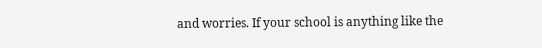and worries. If your school is anything like the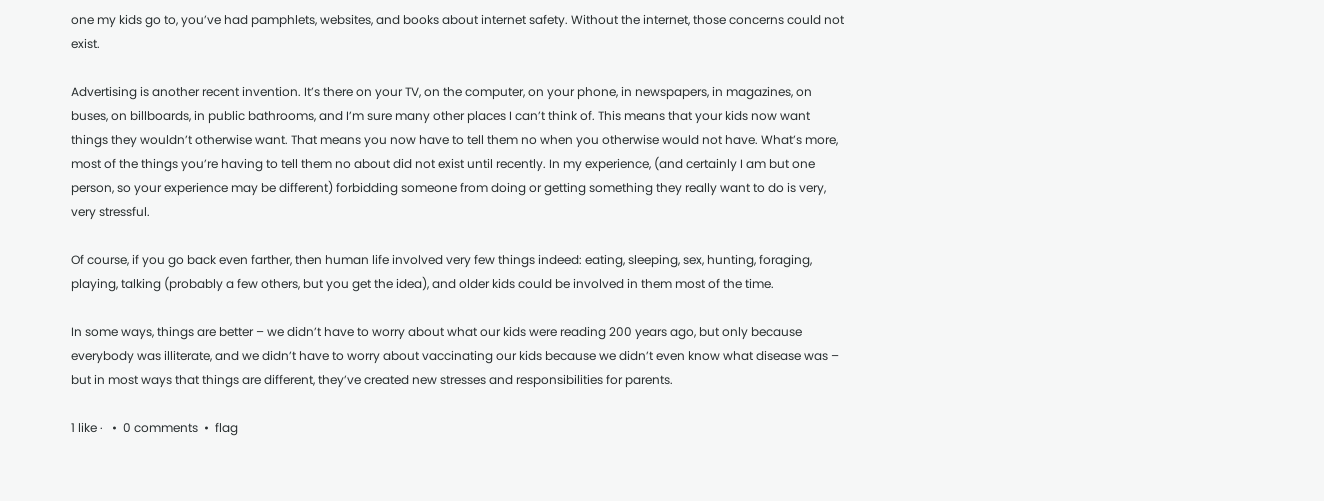one my kids go to, you’ve had pamphlets, websites, and books about internet safety. Without the internet, those concerns could not exist.

Advertising is another recent invention. It’s there on your TV, on the computer, on your phone, in newspapers, in magazines, on buses, on billboards, in public bathrooms, and I’m sure many other places I can’t think of. This means that your kids now want things they wouldn’t otherwise want. That means you now have to tell them no when you otherwise would not have. What’s more, most of the things you’re having to tell them no about did not exist until recently. In my experience, (and certainly I am but one person, so your experience may be different) forbidding someone from doing or getting something they really want to do is very, very stressful.

Of course, if you go back even farther, then human life involved very few things indeed: eating, sleeping, sex, hunting, foraging, playing, talking (probably a few others, but you get the idea), and older kids could be involved in them most of the time.

In some ways, things are better – we didn’t have to worry about what our kids were reading 200 years ago, but only because everybody was illiterate, and we didn’t have to worry about vaccinating our kids because we didn’t even know what disease was – but in most ways that things are different, they’ve created new stresses and responsibilities for parents.

1 like ·   •  0 comments  •  flag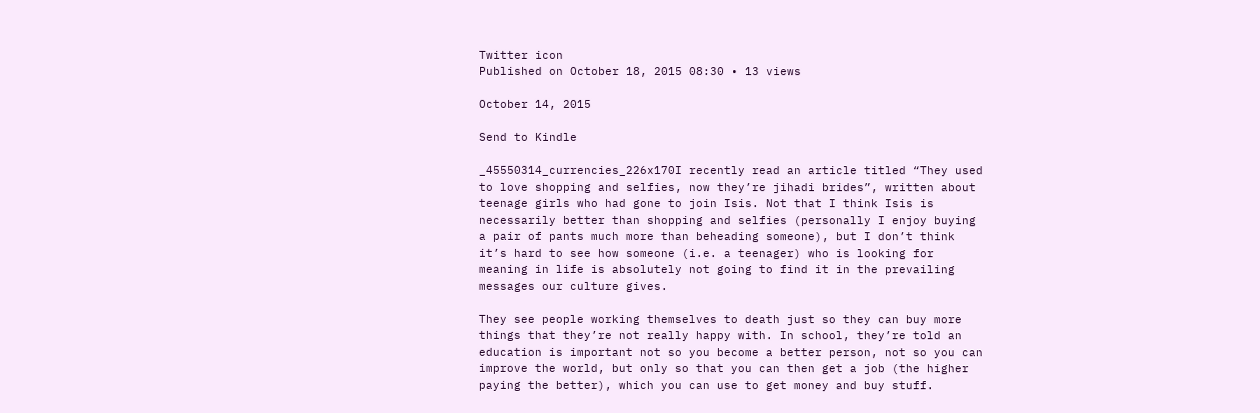Twitter icon
Published on October 18, 2015 08:30 • 13 views

October 14, 2015

Send to Kindle

_45550314_currencies_226x170I recently read an article titled “They used to love shopping and selfies, now they’re jihadi brides”, written about teenage girls who had gone to join Isis. Not that I think Isis is necessarily better than shopping and selfies (personally I enjoy buying a pair of pants much more than beheading someone), but I don’t think it’s hard to see how someone (i.e. a teenager) who is looking for meaning in life is absolutely not going to find it in the prevailing messages our culture gives.

They see people working themselves to death just so they can buy more things that they’re not really happy with. In school, they’re told an education is important not so you become a better person, not so you can improve the world, but only so that you can then get a job (the higher paying the better), which you can use to get money and buy stuff.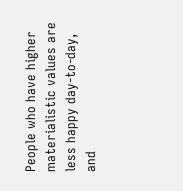People who have higher materialistic values are less happy day-to-day, and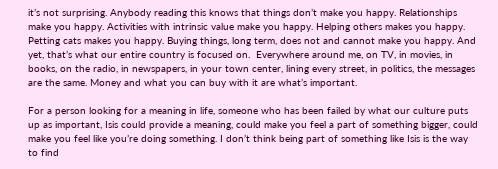it’s not surprising. Anybody reading this knows that things don’t make you happy. Relationships make you happy. Activities with intrinsic value make you happy. Helping others makes you happy. Petting cats makes you happy. Buying things, long term, does not and cannot make you happy. And yet, that’s what our entire country is focused on.  Everywhere around me, on TV, in movies, in books, on the radio, in newspapers, in your town center, lining every street, in politics, the messages are the same. Money and what you can buy with it are what’s important.

For a person looking for a meaning in life, someone who has been failed by what our culture puts up as important, Isis could provide a meaning, could make you feel a part of something bigger, could make you feel like you’re doing something. I don’t think being part of something like Isis is the way to find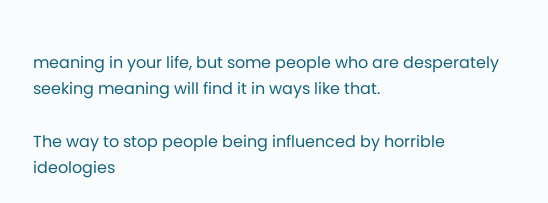meaning in your life, but some people who are desperately seeking meaning will find it in ways like that.

The way to stop people being influenced by horrible ideologies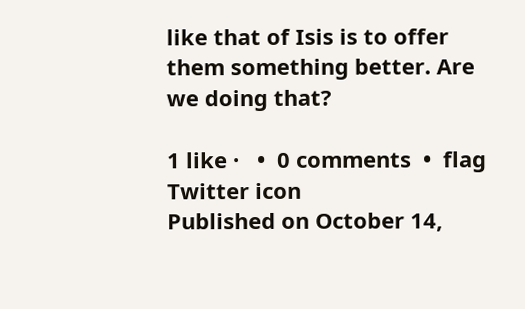like that of Isis is to offer them something better. Are we doing that?

1 like ·   •  0 comments  •  flag
Twitter icon
Published on October 14,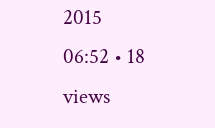2015 06:52 • 18 views